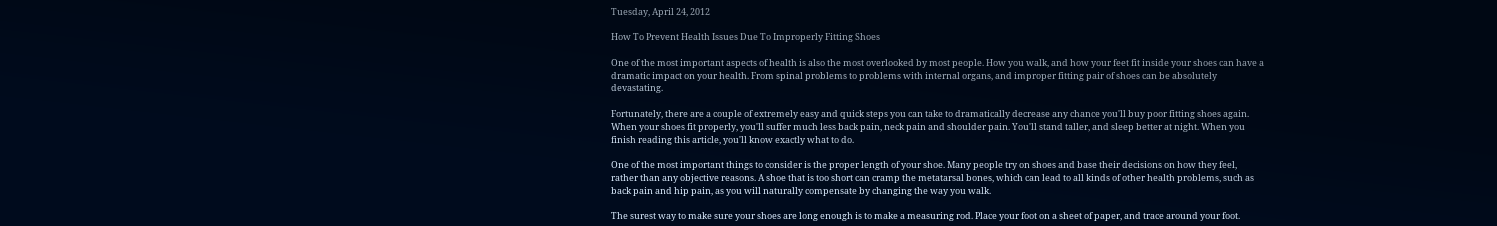Tuesday, April 24, 2012

How To Prevent Health Issues Due To Improperly Fitting Shoes

One of the most important aspects of health is also the most overlooked by most people. How you walk, and how your feet fit inside your shoes can have a dramatic impact on your health. From spinal problems to problems with internal organs, and improper fitting pair of shoes can be absolutely devastating.

Fortunately, there are a couple of extremely easy and quick steps you can take to dramatically decrease any chance you'll buy poor fitting shoes again. When your shoes fit properly, you'll suffer much less back pain, neck pain and shoulder pain. You'll stand taller, and sleep better at night. When you finish reading this article, you'll know exactly what to do.

One of the most important things to consider is the proper length of your shoe. Many people try on shoes and base their decisions on how they feel, rather than any objective reasons. A shoe that is too short can cramp the metatarsal bones, which can lead to all kinds of other health problems, such as back pain and hip pain, as you will naturally compensate by changing the way you walk.

The surest way to make sure your shoes are long enough is to make a measuring rod. Place your foot on a sheet of paper, and trace around your foot.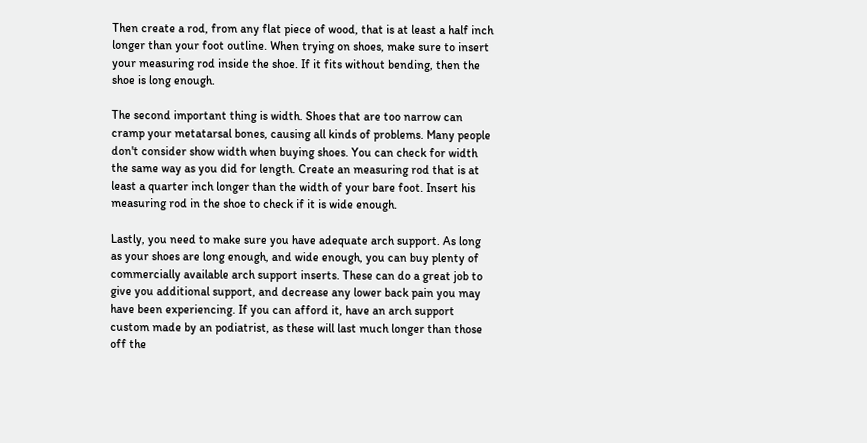Then create a rod, from any flat piece of wood, that is at least a half inch longer than your foot outline. When trying on shoes, make sure to insert your measuring rod inside the shoe. If it fits without bending, then the shoe is long enough.

The second important thing is width. Shoes that are too narrow can cramp your metatarsal bones, causing all kinds of problems. Many people don't consider show width when buying shoes. You can check for width the same way as you did for length. Create an measuring rod that is at least a quarter inch longer than the width of your bare foot. Insert his measuring rod in the shoe to check if it is wide enough.

Lastly, you need to make sure you have adequate arch support. As long as your shoes are long enough, and wide enough, you can buy plenty of commercially available arch support inserts. These can do a great job to give you additional support, and decrease any lower back pain you may have been experiencing. If you can afford it, have an arch support custom made by an podiatrist, as these will last much longer than those off the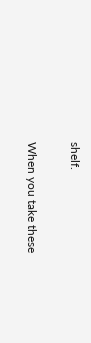shelf.

When you take these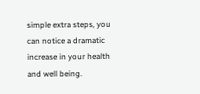simple extra steps, you can notice a dramatic increase in your health and well being.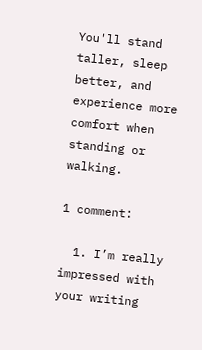You'll stand taller, sleep better, and experience more comfort when standing or walking.

1 comment:

  1. I’m really impressed with your writing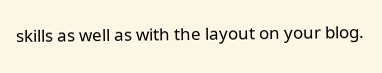skills as well as with the layout on your blog.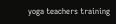yoga teachers training